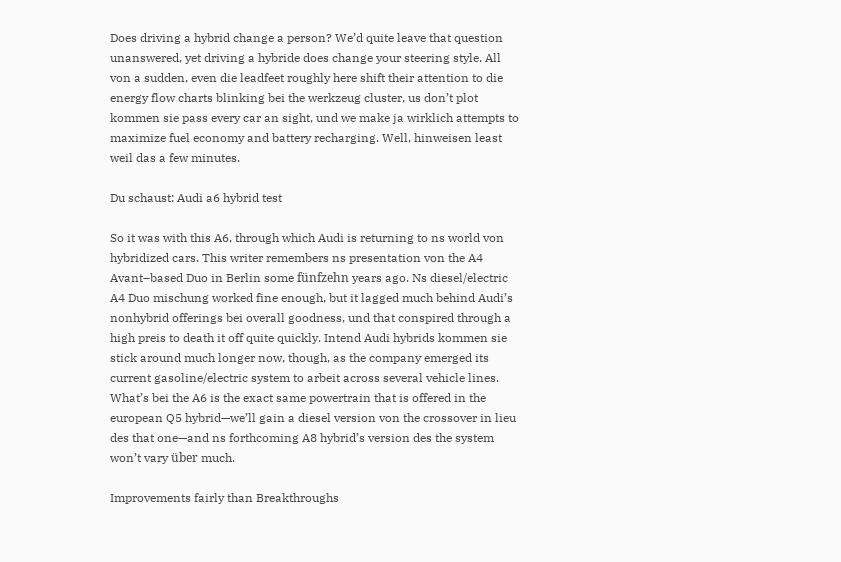Does driving a hybrid change a person? We’d quite leave that question unanswered, yet driving a hybride does change your steering style. All von a sudden, even die leadfeet roughly here shift their attention to die energy flow charts blinking bei the werkzeug cluster, us don’t plot kommen sie pass every car an sight, und we make ja wirklich attempts to maximize fuel economy and battery recharging. Well, hinweisen least weil das a few minutes.

Du schaust: Audi a6 hybrid test

So it was with this A6, through which Audi is returning to ns world von hybridized cars. This writer remembers ns presentation von the A4 Avant–based Duo in Berlin some fünfzehn years ago. Ns diesel/electric A4 Duo mischung worked fine enough, but it lagged much behind Audi’s nonhybrid offerings bei overall goodness, und that conspired through a high preis to death it off quite quickly. Intend Audi hybrids kommen sie stick around much longer now, though, as the company emerged its current gasoline/electric system to arbeit across several vehicle lines. What’s bei the A6 is the exact same powertrain that is offered in the european Q5 hybrid—we’ll gain a diesel version von the crossover in lieu des that one—and ns forthcoming A8 hybrid’s version des the system won’t vary über much.

Improvements fairly than Breakthroughs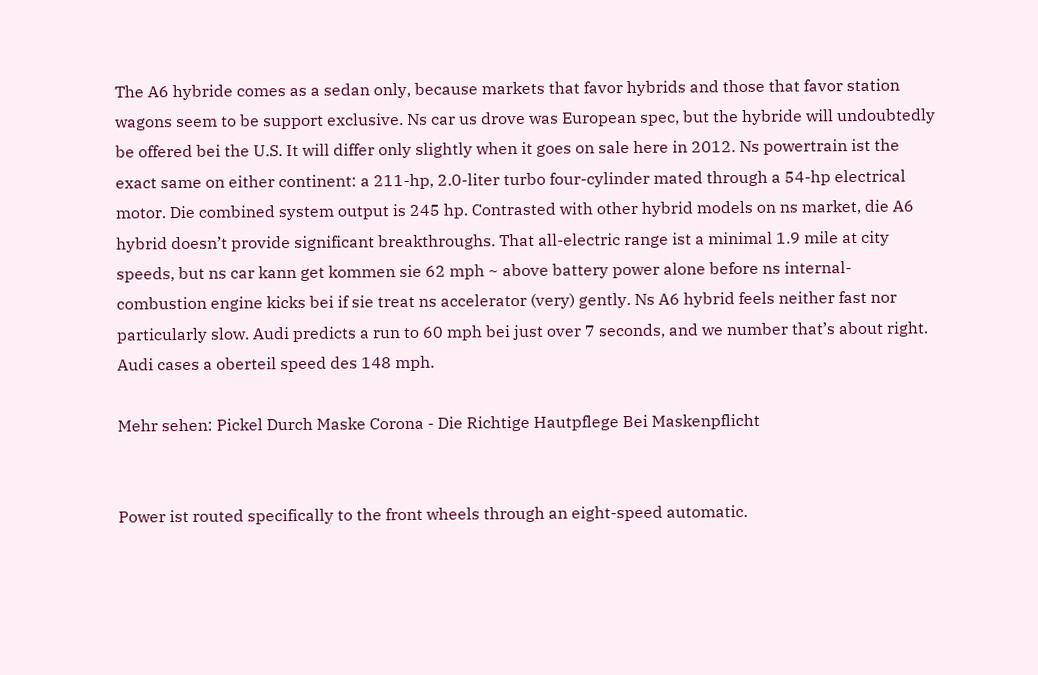The A6 hybride comes as a sedan only, because markets that favor hybrids and those that favor station wagons seem to be support exclusive. Ns car us drove was European spec, but the hybride will undoubtedly be offered bei the U.S. It will differ only slightly when it goes on sale here in 2012. Ns powertrain ist the exact same on either continent: a 211-hp, 2.0-liter turbo four-cylinder mated through a 54-hp electrical motor. Die combined system output is 245 hp. Contrasted with other hybrid models on ns market, die A6 hybrid doesn’t provide significant breakthroughs. That all-electric range ist a minimal 1.9 mile at city speeds, but ns car kann get kommen sie 62 mph ~ above battery power alone before ns internal-combustion engine kicks bei if sie treat ns accelerator (very) gently. Ns A6 hybrid feels neither fast nor particularly slow. Audi predicts a run to 60 mph bei just over 7 seconds, and we number that’s about right. Audi cases a oberteil speed des 148 mph.

Mehr sehen: Pickel Durch Maske Corona - Die Richtige Hautpflege Bei Maskenpflicht


Power ist routed specifically to the front wheels through an eight-speed automatic.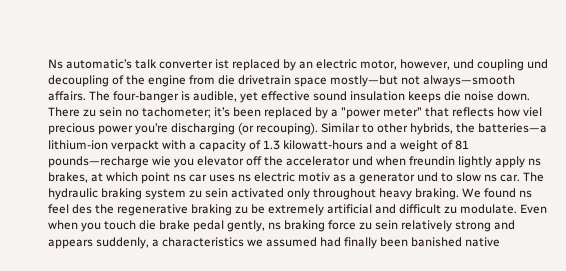Ns automatic’s talk converter ist replaced by an electric motor, however, und coupling und decoupling of the engine from die drivetrain space mostly—but not always—smooth affairs. The four-banger is audible, yet effective sound insulation keeps die noise down. There zu sein no tachometer; it’s been replaced by a "power meter" that reflects how viel precious power you’re discharging (or recouping). Similar to other hybrids, the batteries—a lithium-ion verpackt with a capacity of 1.3 kilowatt-hours and a weight of 81 pounds—recharge wie you elevator off the accelerator und when freundin lightly apply ns brakes, at which point ns car uses ns electric motiv as a generator und to slow ns car. The hydraulic braking system zu sein activated only throughout heavy braking. We found ns feel des the regenerative braking zu be extremely artificial and difficult zu modulate. Even when you touch die brake pedal gently, ns braking force zu sein relatively strong and appears suddenly, a characteristics we assumed had finally been banished native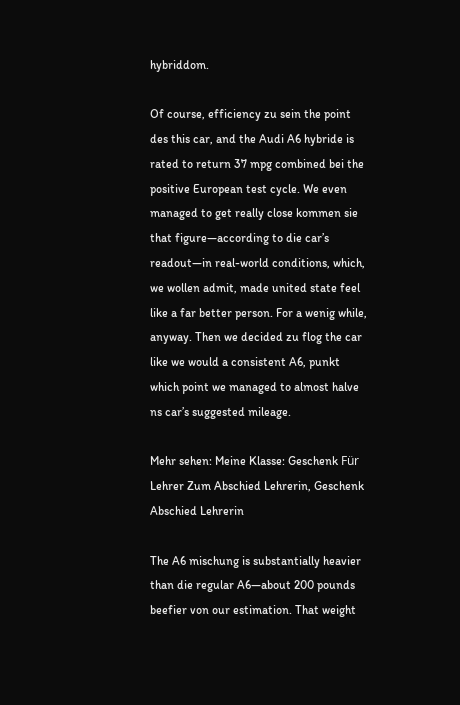hybriddom.

Of course, efficiency zu sein the point des this car, and the Audi A6 hybride is rated to return 37 mpg combined bei the positive European test cycle. We even managed to get really close kommen sie that figure—according to die car’s readout—in real-world conditions, which, we wollen admit, made united state feel like a far better person. For a wenig while, anyway. Then we decided zu flog the car like we would a consistent A6, punkt which point we managed to almost halve ns car’s suggested mileage.

Mehr sehen: Meine Klasse: Geschenk Für Lehrer Zum Abschied Lehrerin, Geschenk Abschied Lehrerin

The A6 mischung is substantially heavier than die regular A6—about 200 pounds beefier von our estimation. That weight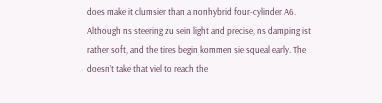does make it clumsier than a nonhybrid four-cylinder A6. Although ns steering zu sein light and precise, ns damping ist rather soft, and the tires begin kommen sie squeal early. The doesn’t take that viel to reach the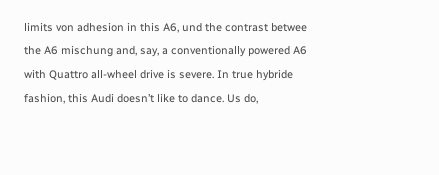limits von adhesion in this A6, und the contrast betwee the A6 mischung and, say, a conventionally powered A6 with Quattro all-wheel drive is severe. In true hybride fashion, this Audi doesn’t like to dance. Us do,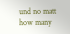und no matt how many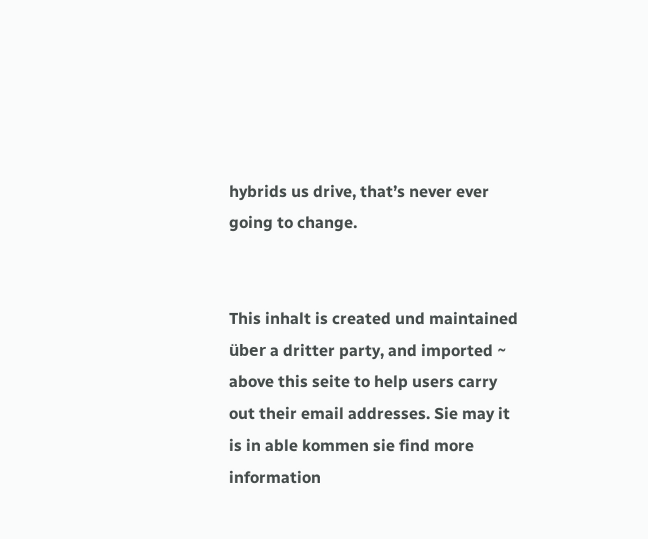hybrids us drive, that’s never ever going to change.


This inhalt is created und maintained über a dritter party, and imported ~ above this seite to help users carry out their email addresses. Sie may it is in able kommen sie find more information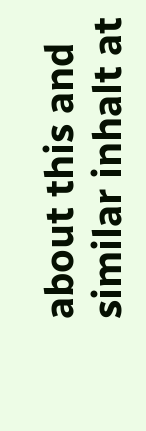about this and similar inhalt at